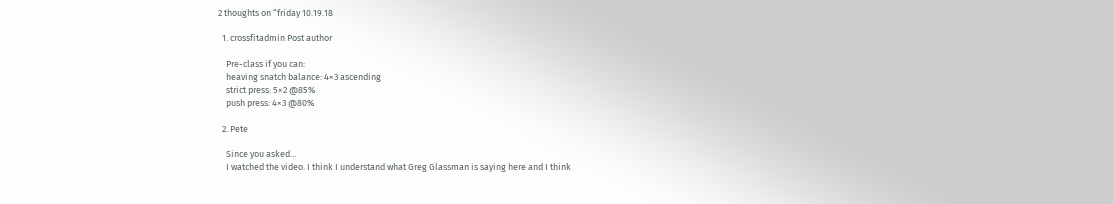2 thoughts on “friday 10.19.18

  1. crossfitadmin Post author

    Pre-class if you can:
    heaving snatch balance: 4×3 ascending
    strict press: 5×2 @85%
    push press: 4×3 @80%

  2. Pete

    Since you asked…
    I watched the video. I think I understand what Greg Glassman is saying here and I think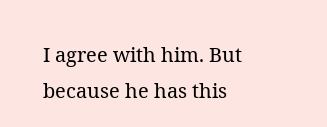I agree with him. But because he has this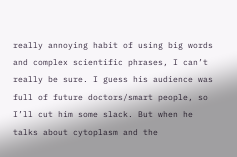really annoying habit of using big words and complex scientific phrases, I can’t really be sure. I guess his audience was full of future doctors/smart people, so I’ll cut him some slack. But when he talks about cytoplasm and the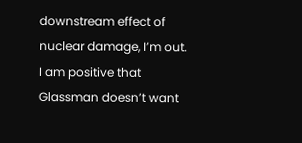downstream effect of nuclear damage, I’m out. I am positive that Glassman doesn’t want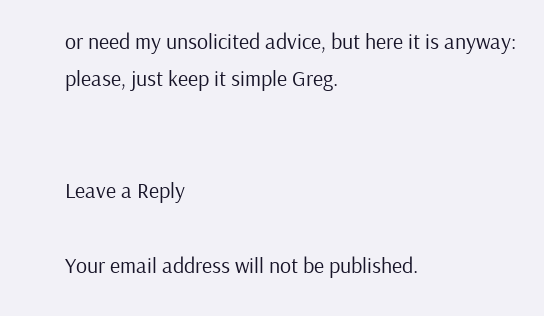or need my unsolicited advice, but here it is anyway: please, just keep it simple Greg.


Leave a Reply

Your email address will not be published.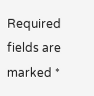Required fields are marked *